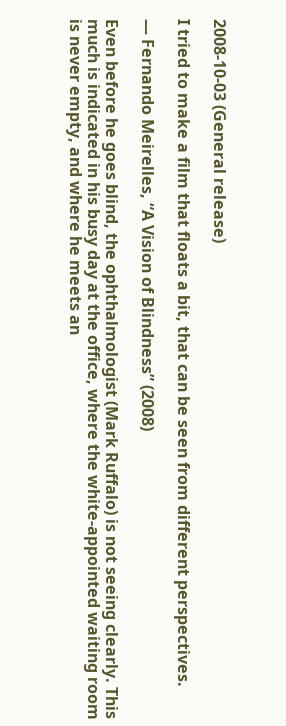2008-10-03 (General release)

I tried to make a film that floats a bit, that can be seen from different perspectives.

— Fernando Meirelles, “A Vision of Blindness” (2008)

Even before he goes blind, the ophthalmologist (Mark Ruffalo) is not seeing clearly. This much is indicated in his busy day at the office, where the white-appointed waiting room is never empty, and where he meets an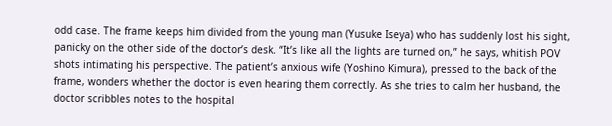odd case. The frame keeps him divided from the young man (Yusuke Iseya) who has suddenly lost his sight, panicky on the other side of the doctor’s desk. “It’s like all the lights are turned on,” he says, whitish POV shots intimating his perspective. The patient’s anxious wife (Yoshino Kimura), pressed to the back of the frame, wonders whether the doctor is even hearing them correctly. As she tries to calm her husband, the doctor scribbles notes to the hospital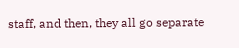staff, and then, they all go separate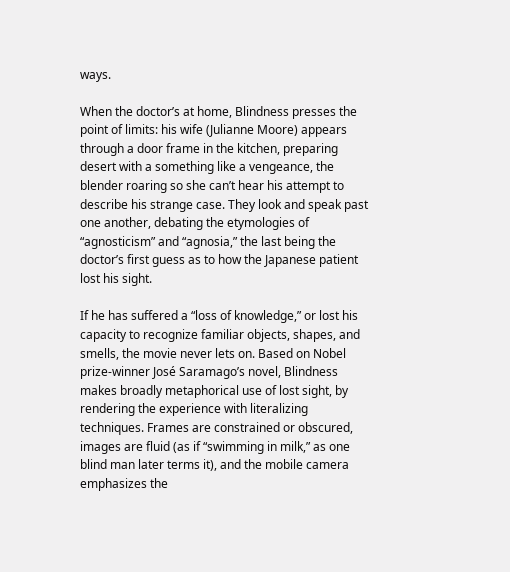ways.

When the doctor’s at home, Blindness presses the point of limits: his wife (Julianne Moore) appears through a door frame in the kitchen, preparing desert with a something like a vengeance, the blender roaring so she can’t hear his attempt to describe his strange case. They look and speak past one another, debating the etymologies of “agnosticism” and “agnosia,” the last being the doctor’s first guess as to how the Japanese patient lost his sight.

If he has suffered a “loss of knowledge,” or lost his capacity to recognize familiar objects, shapes, and smells, the movie never lets on. Based on Nobel prize-winner José Saramago’s novel, Blindness makes broadly metaphorical use of lost sight, by rendering the experience with literalizing techniques. Frames are constrained or obscured, images are fluid (as if “swimming in milk,” as one blind man later terms it), and the mobile camera emphasizes the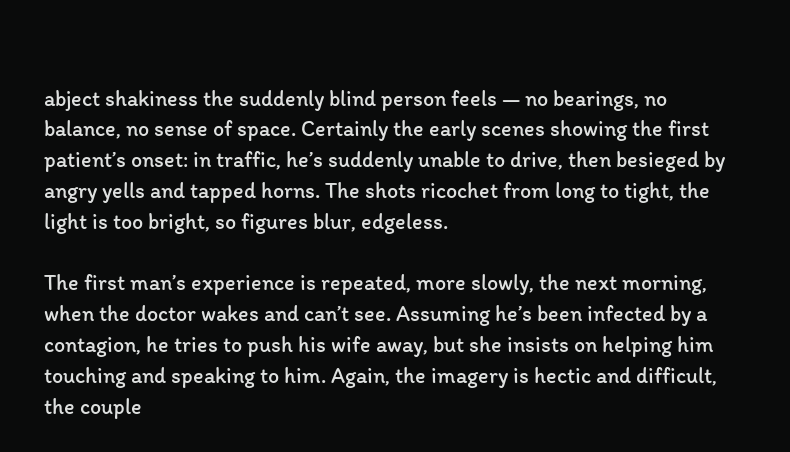abject shakiness the suddenly blind person feels — no bearings, no balance, no sense of space. Certainly the early scenes showing the first patient’s onset: in traffic, he’s suddenly unable to drive, then besieged by angry yells and tapped horns. The shots ricochet from long to tight, the light is too bright, so figures blur, edgeless.

The first man’s experience is repeated, more slowly, the next morning, when the doctor wakes and can’t see. Assuming he’s been infected by a contagion, he tries to push his wife away, but she insists on helping him touching and speaking to him. Again, the imagery is hectic and difficult, the couple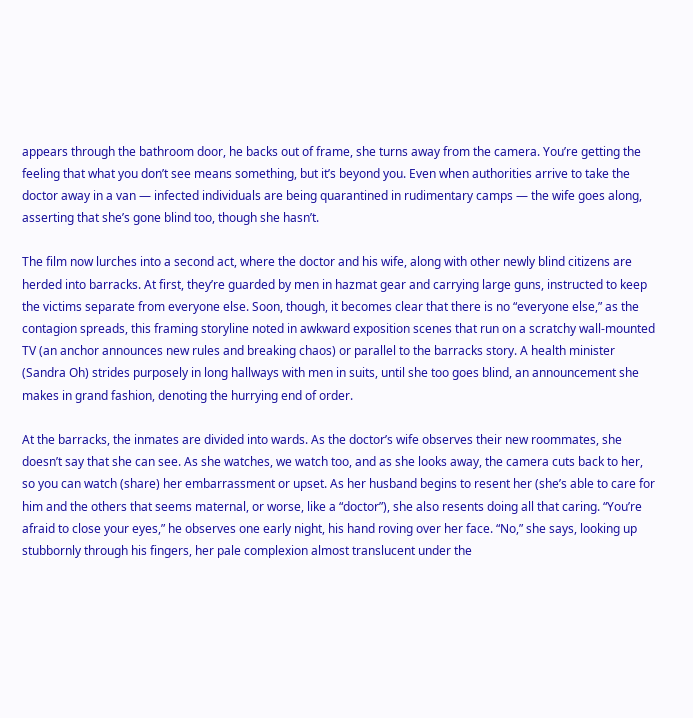appears through the bathroom door, he backs out of frame, she turns away from the camera. You’re getting the feeling that what you don’t see means something, but it’s beyond you. Even when authorities arrive to take the doctor away in a van — infected individuals are being quarantined in rudimentary camps — the wife goes along, asserting that she’s gone blind too, though she hasn’t.

The film now lurches into a second act, where the doctor and his wife, along with other newly blind citizens are herded into barracks. At first, they’re guarded by men in hazmat gear and carrying large guns, instructed to keep the victims separate from everyone else. Soon, though, it becomes clear that there is no “everyone else,” as the contagion spreads, this framing storyline noted in awkward exposition scenes that run on a scratchy wall-mounted TV (an anchor announces new rules and breaking chaos) or parallel to the barracks story. A health minister (Sandra Oh) strides purposely in long hallways with men in suits, until she too goes blind, an announcement she makes in grand fashion, denoting the hurrying end of order.

At the barracks, the inmates are divided into wards. As the doctor’s wife observes their new roommates, she doesn’t say that she can see. As she watches, we watch too, and as she looks away, the camera cuts back to her, so you can watch (share) her embarrassment or upset. As her husband begins to resent her (she’s able to care for him and the others that seems maternal, or worse, like a “doctor”), she also resents doing all that caring. “You’re afraid to close your eyes,” he observes one early night, his hand roving over her face. “No,” she says, looking up stubbornly through his fingers, her pale complexion almost translucent under the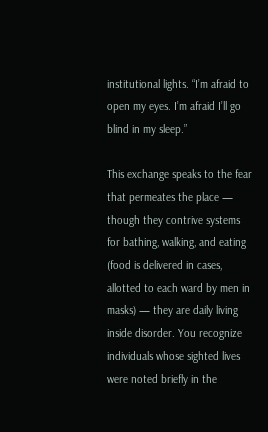institutional lights. “I’m afraid to open my eyes. I’m afraid I’ll go blind in my sleep.”

This exchange speaks to the fear that permeates the place — though they contrive systems for bathing, walking, and eating (food is delivered in cases, allotted to each ward by men in masks) — they are daily living inside disorder. You recognize individuals whose sighted lives were noted briefly in the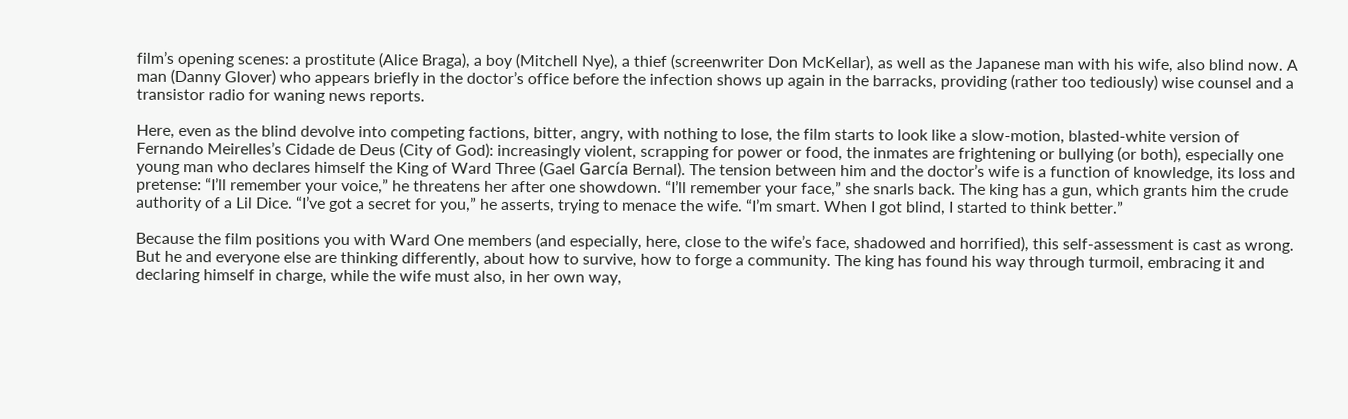film’s opening scenes: a prostitute (Alice Braga), a boy (Mitchell Nye), a thief (screenwriter Don McKellar), as well as the Japanese man with his wife, also blind now. A man (Danny Glover) who appears briefly in the doctor’s office before the infection shows up again in the barracks, providing (rather too tediously) wise counsel and a transistor radio for waning news reports.

Here, even as the blind devolve into competing factions, bitter, angry, with nothing to lose, the film starts to look like a slow-motion, blasted-white version of Fernando Meirelles’s Cidade de Deus (City of God): increasingly violent, scrapping for power or food, the inmates are frightening or bullying (or both), especially one young man who declares himself the King of Ward Three (Gael García Bernal). The tension between him and the doctor’s wife is a function of knowledge, its loss and pretense: “I’ll remember your voice,” he threatens her after one showdown. “I’ll remember your face,” she snarls back. The king has a gun, which grants him the crude authority of a Lil Dice. “I’ve got a secret for you,” he asserts, trying to menace the wife. “I’m smart. When I got blind, I started to think better.”

Because the film positions you with Ward One members (and especially, here, close to the wife’s face, shadowed and horrified), this self-assessment is cast as wrong. But he and everyone else are thinking differently, about how to survive, how to forge a community. The king has found his way through turmoil, embracing it and declaring himself in charge, while the wife must also, in her own way,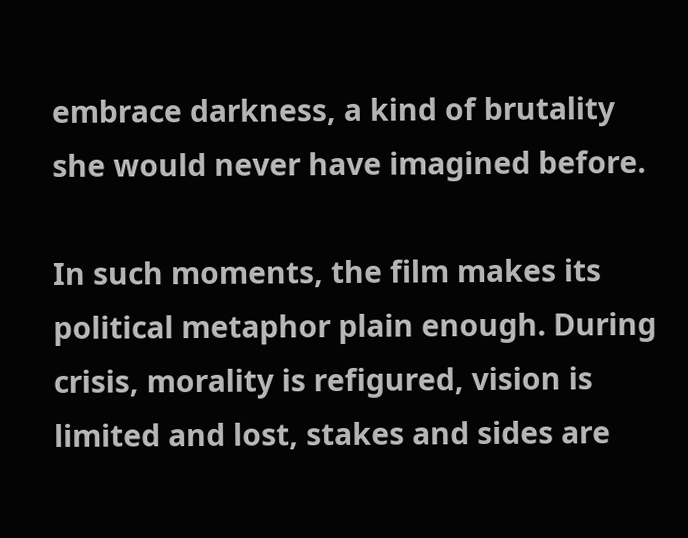embrace darkness, a kind of brutality she would never have imagined before.

In such moments, the film makes its political metaphor plain enough. During crisis, morality is refigured, vision is limited and lost, stakes and sides are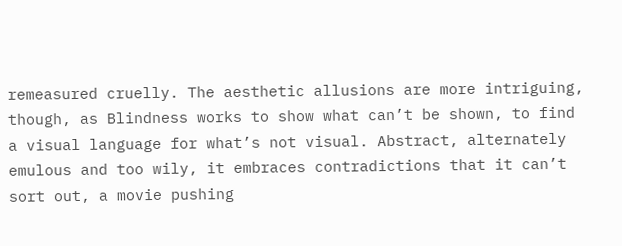remeasured cruelly. The aesthetic allusions are more intriguing, though, as Blindness works to show what can’t be shown, to find a visual language for what’s not visual. Abstract, alternately emulous and too wily, it embraces contradictions that it can’t sort out, a movie pushing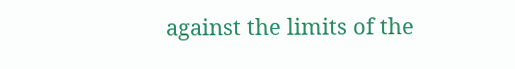against the limits of the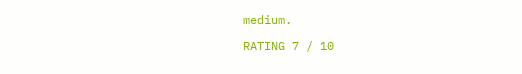medium.

RATING 7 / 10